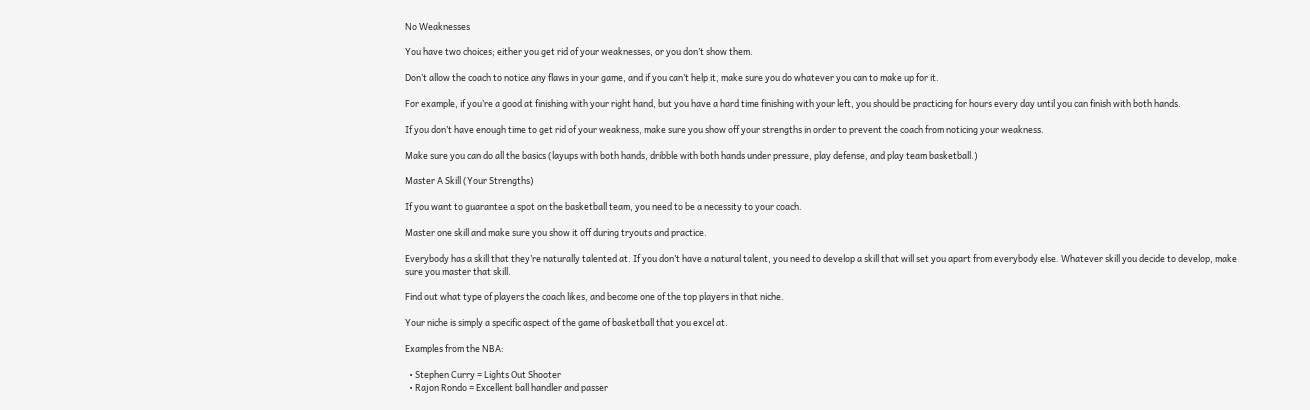No Weaknesses

You have two choices; either you get rid of your weaknesses, or you don’t show them.

Don’t allow the coach to notice any flaws in your game, and if you can’t help it, make sure you do whatever you can to make up for it.

For example, if you’re a good at finishing with your right hand, but you have a hard time finishing with your left, you should be practicing for hours every day until you can finish with both hands.

If you don’t have enough time to get rid of your weakness, make sure you show off your strengths in order to prevent the coach from noticing your weakness.

Make sure you can do all the basics (layups with both hands, dribble with both hands under pressure, play defense, and play team basketball.)

Master A Skill (Your Strengths)

If you want to guarantee a spot on the basketball team, you need to be a necessity to your coach.

Master one skill and make sure you show it off during tryouts and practice.

Everybody has a skill that they’re naturally talented at. If you don’t have a natural talent, you need to develop a skill that will set you apart from everybody else. Whatever skill you decide to develop, make sure you master that skill.

Find out what type of players the coach likes, and become one of the top players in that niche.

Your niche is simply a specific aspect of the game of basketball that you excel at.

Examples from the NBA:

  • Stephen Curry = Lights Out Shooter
  • Rajon Rondo = Excellent ball handler and passer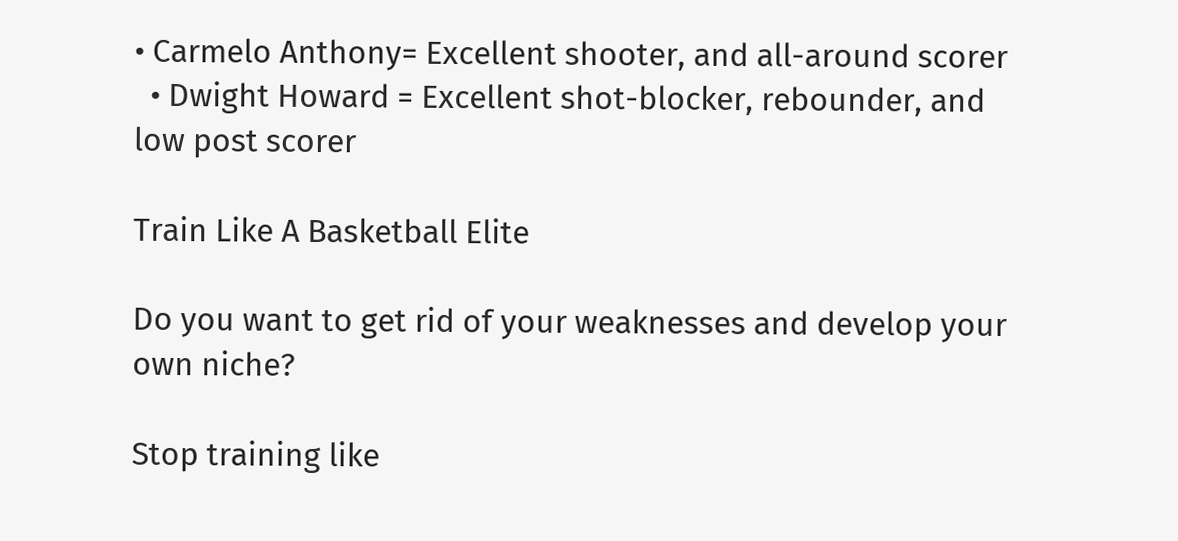• Carmelo Anthony= Excellent shooter, and all-around scorer
  • Dwight Howard = Excellent shot-blocker, rebounder, and low post scorer

Train Like A Basketball Elite

Do you want to get rid of your weaknesses and develop your own niche?

Stop training like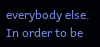everybody else. In order to be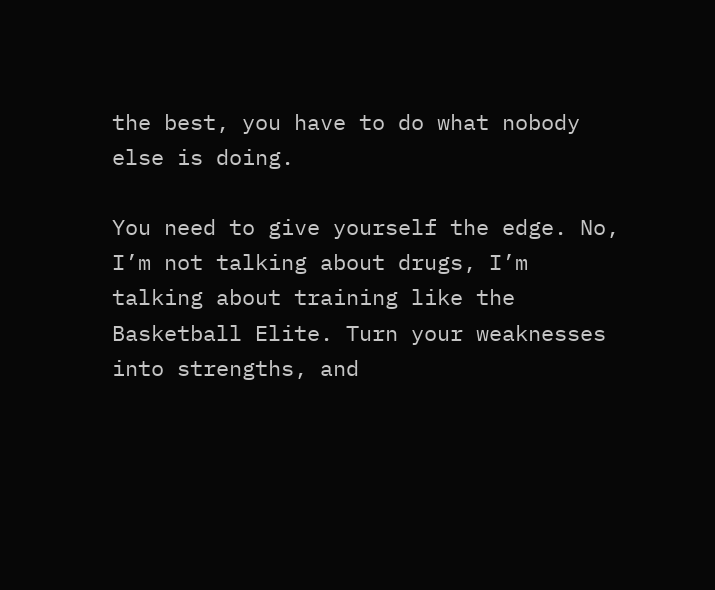the best, you have to do what nobody else is doing.

You need to give yourself the edge. No, I’m not talking about drugs, I’m talking about training like the Basketball Elite. Turn your weaknesses into strengths, and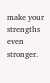make your strengths even stronger.